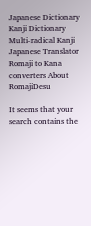Japanese Dictionary Kanji Dictionary Multi-radical Kanji Japanese Translator Romaji to Kana converters About RomajiDesu

It seems that your search contains the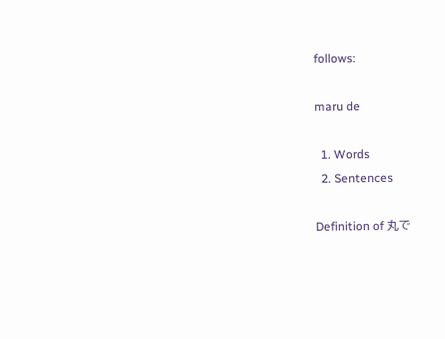follows:

maru de

  1. Words
  2. Sentences

Definition of 丸で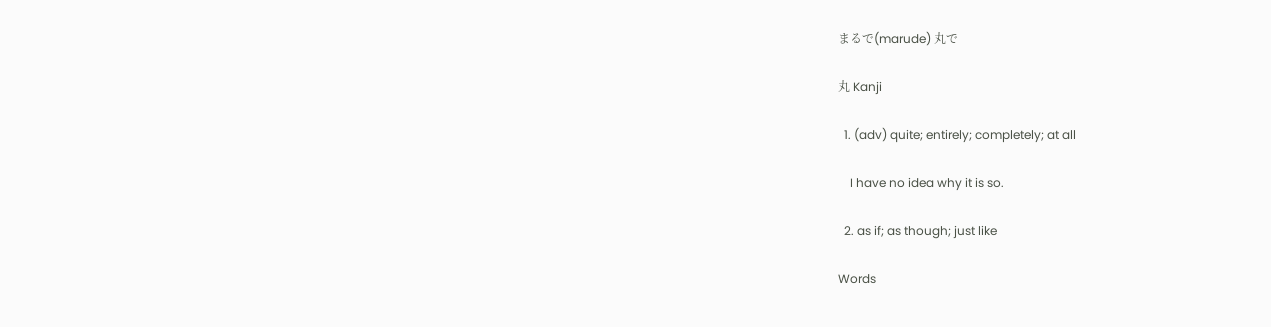まるで(marude) 丸で

丸 Kanji

  1. (adv) quite; entirely; completely; at all

    I have no idea why it is so.

  2. as if; as though; just like

Words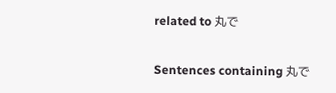related to 丸で

Sentences containing 丸で